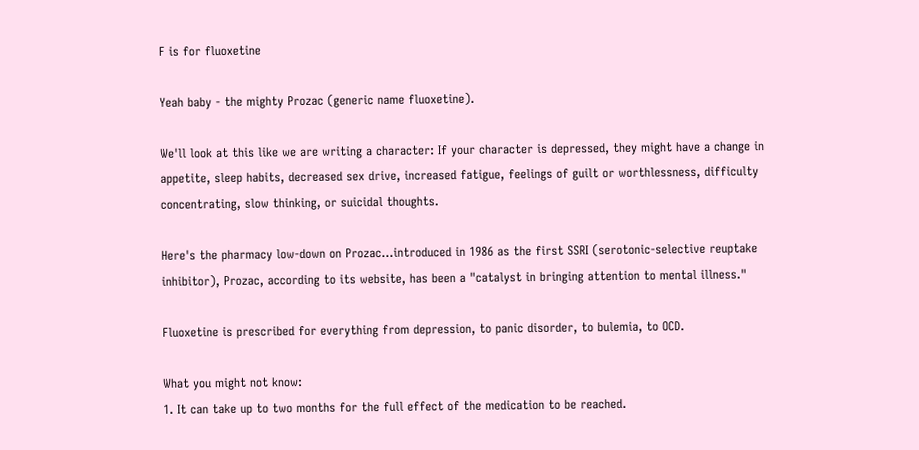F is for fluoxetine

Yeah baby - the mighty Prozac (generic name fluoxetine).

We'll look at this like we are writing a character: If your character is depressed, they might have a change in appetite, sleep habits, decreased sex drive, increased fatigue, feelings of guilt or worthlessness, difficulty concentrating, slow thinking, or suicidal thoughts.

Here's the pharmacy low-down on Prozac...introduced in 1986 as the first SSRI (serotonic-selective reuptake inhibitor), Prozac, according to its website, has been a "catalyst in bringing attention to mental illness."

Fluoxetine is prescribed for everything from depression, to panic disorder, to bulemia, to OCD.

What you might not know:
1. It can take up to two months for the full effect of the medication to be reached.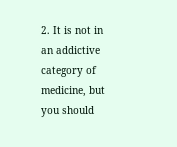2. It is not in an addictive category of medicine, but you should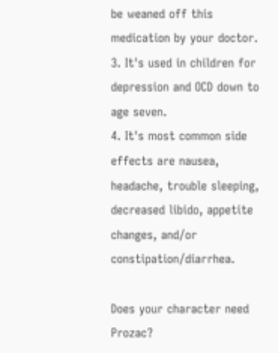be weaned off this medication by your doctor.
3. It's used in children for depression and OCD down to age seven.
4. It's most common side effects are nausea, headache, trouble sleeping, decreased libido, appetite changes, and/or constipation/diarrhea.

Does your character need Prozac?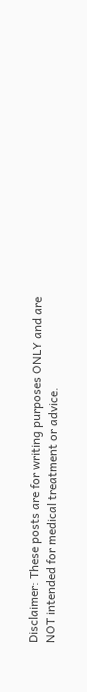Disclaimer: These posts are for writing purposes ONLY and are NOT intended for medical treatment or advice.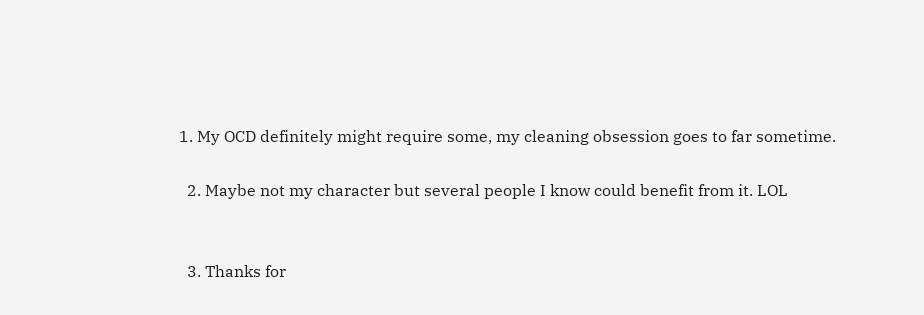1. My OCD definitely might require some, my cleaning obsession goes to far sometime.

  2. Maybe not my character but several people I know could benefit from it. LOL


  3. Thanks for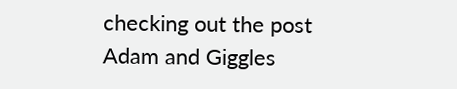checking out the post Adam and Giggles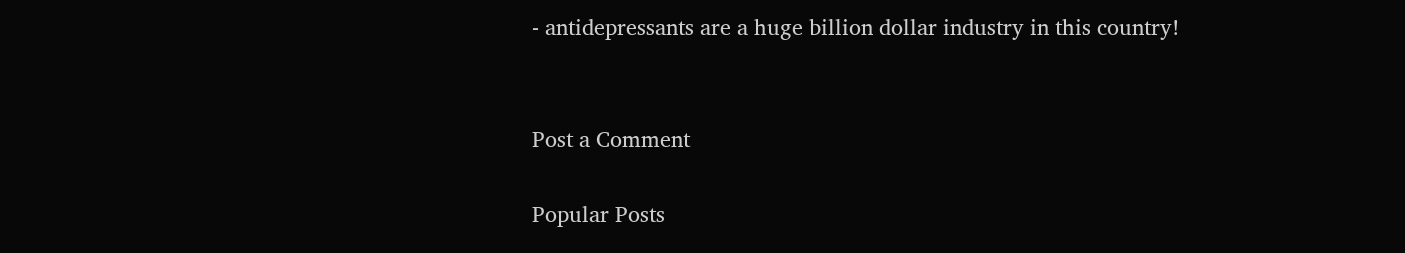- antidepressants are a huge billion dollar industry in this country!


Post a Comment

Popular Posts